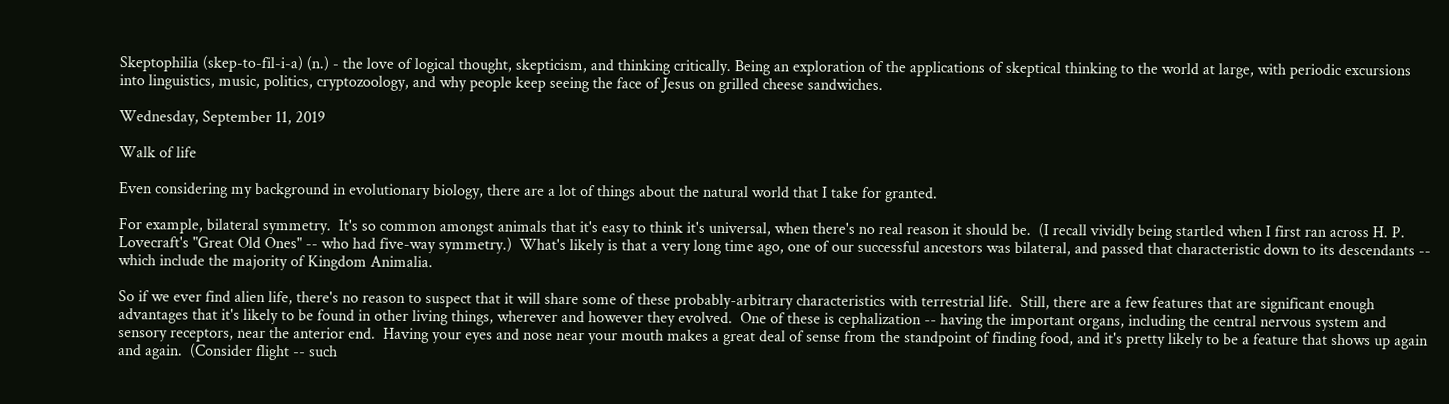Skeptophilia (skep-to-fil-i-a) (n.) - the love of logical thought, skepticism, and thinking critically. Being an exploration of the applications of skeptical thinking to the world at large, with periodic excursions into linguistics, music, politics, cryptozoology, and why people keep seeing the face of Jesus on grilled cheese sandwiches.

Wednesday, September 11, 2019

Walk of life

Even considering my background in evolutionary biology, there are a lot of things about the natural world that I take for granted.

For example, bilateral symmetry.  It's so common amongst animals that it's easy to think it's universal, when there's no real reason it should be.  (I recall vividly being startled when I first ran across H. P. Lovecraft's "Great Old Ones" -- who had five-way symmetry.)  What's likely is that a very long time ago, one of our successful ancestors was bilateral, and passed that characteristic down to its descendants -- which include the majority of Kingdom Animalia.

So if we ever find alien life, there's no reason to suspect that it will share some of these probably-arbitrary characteristics with terrestrial life.  Still, there are a few features that are significant enough advantages that it's likely to be found in other living things, wherever and however they evolved.  One of these is cephalization -- having the important organs, including the central nervous system and sensory receptors, near the anterior end.  Having your eyes and nose near your mouth makes a great deal of sense from the standpoint of finding food, and it's pretty likely to be a feature that shows up again and again.  (Consider flight -- such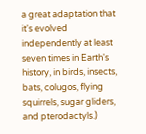a great adaptation that it's evolved independently at least seven times in Earth's history, in birds, insects, bats, colugos, flying squirrels, sugar gliders, and pterodactyls.)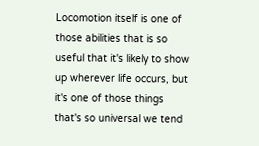Locomotion itself is one of those abilities that is so useful that it's likely to show up wherever life occurs, but it's one of those things that's so universal we tend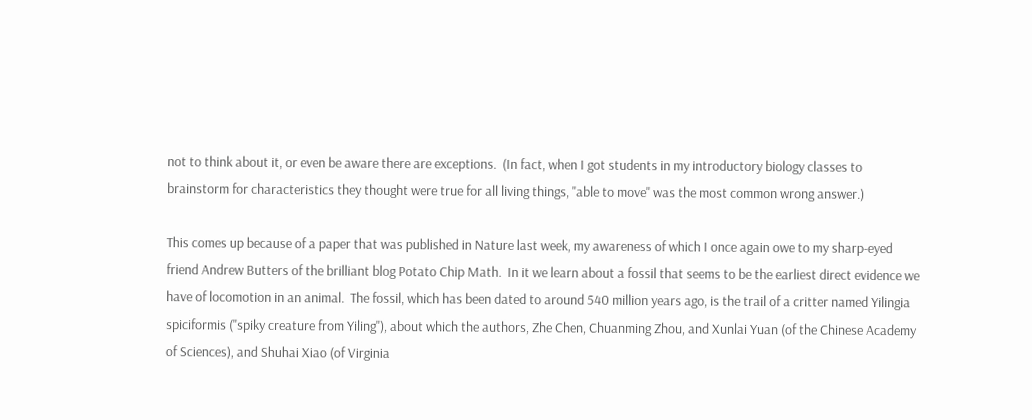not to think about it, or even be aware there are exceptions.  (In fact, when I got students in my introductory biology classes to brainstorm for characteristics they thought were true for all living things, "able to move" was the most common wrong answer.)

This comes up because of a paper that was published in Nature last week, my awareness of which I once again owe to my sharp-eyed friend Andrew Butters of the brilliant blog Potato Chip Math.  In it we learn about a fossil that seems to be the earliest direct evidence we have of locomotion in an animal.  The fossil, which has been dated to around 540 million years ago, is the trail of a critter named Yilingia spiciformis ("spiky creature from Yiling"), about which the authors, Zhe Chen, Chuanming Zhou, and Xunlai Yuan (of the Chinese Academy of Sciences), and Shuhai Xiao (of Virginia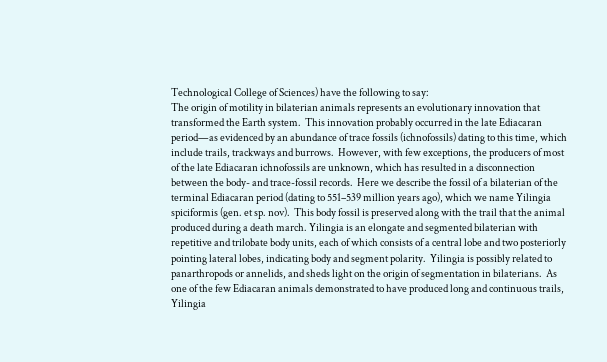Technological College of Sciences) have the following to say:
The origin of motility in bilaterian animals represents an evolutionary innovation that transformed the Earth system.  This innovation probably occurred in the late Ediacaran period—as evidenced by an abundance of trace fossils (ichnofossils) dating to this time, which include trails, trackways and burrows.  However, with few exceptions, the producers of most of the late Ediacaran ichnofossils are unknown, which has resulted in a disconnection between the body- and trace-fossil records.  Here we describe the fossil of a bilaterian of the terminal Ediacaran period (dating to 551–539 million years ago), which we name Yilingia spiciformis (gen. et sp. nov).  This body fossil is preserved along with the trail that the animal produced during a death march. Yilingia is an elongate and segmented bilaterian with repetitive and trilobate body units, each of which consists of a central lobe and two posteriorly pointing lateral lobes, indicating body and segment polarity.  Yilingia is possibly related to panarthropods or annelids, and sheds light on the origin of segmentation in bilaterians.  As one of the few Ediacaran animals demonstrated to have produced long and continuous trails, Yilingia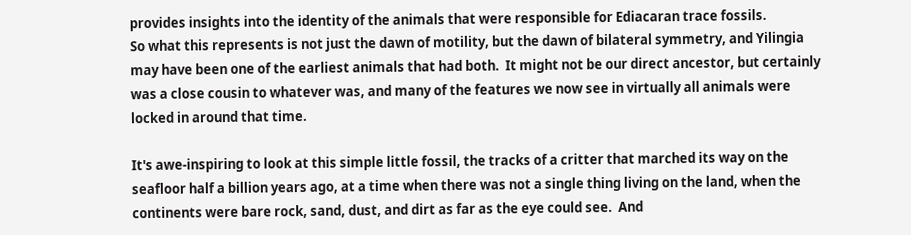provides insights into the identity of the animals that were responsible for Ediacaran trace fossils.
So what this represents is not just the dawn of motility, but the dawn of bilateral symmetry, and Yilingia may have been one of the earliest animals that had both.  It might not be our direct ancestor, but certainly was a close cousin to whatever was, and many of the features we now see in virtually all animals were locked in around that time.

It's awe-inspiring to look at this simple little fossil, the tracks of a critter that marched its way on the seafloor half a billion years ago, at a time when there was not a single thing living on the land, when the continents were bare rock, sand, dust, and dirt as far as the eye could see.  And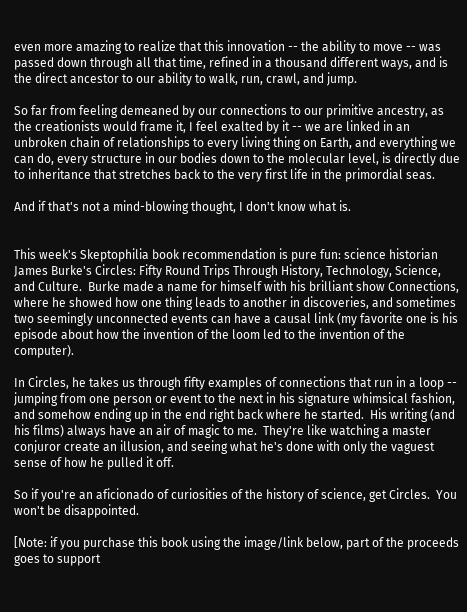even more amazing to realize that this innovation -- the ability to move -- was passed down through all that time, refined in a thousand different ways, and is the direct ancestor to our ability to walk, run, crawl, and jump.

So far from feeling demeaned by our connections to our primitive ancestry, as the creationists would frame it, I feel exalted by it -- we are linked in an unbroken chain of relationships to every living thing on Earth, and everything we can do, every structure in our bodies down to the molecular level, is directly due to inheritance that stretches back to the very first life in the primordial seas.

And if that's not a mind-blowing thought, I don't know what is.


This week's Skeptophilia book recommendation is pure fun: science historian James Burke's Circles: Fifty Round Trips Through History, Technology, Science, and Culture.  Burke made a name for himself with his brilliant show Connections, where he showed how one thing leads to another in discoveries, and sometimes two seemingly unconnected events can have a causal link (my favorite one is his episode about how the invention of the loom led to the invention of the computer).

In Circles, he takes us through fifty examples of connections that run in a loop -- jumping from one person or event to the next in his signature whimsical fashion, and somehow ending up in the end right back where he started.  His writing (and his films) always have an air of magic to me.  They're like watching a master conjuror create an illusion, and seeing what he's done with only the vaguest sense of how he pulled it off.

So if you're an aficionado of curiosities of the history of science, get Circles.  You won't be disappointed.

[Note: if you purchase this book using the image/link below, part of the proceeds goes to support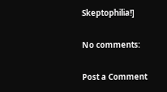Skeptophilia!]

No comments:

Post a Comment